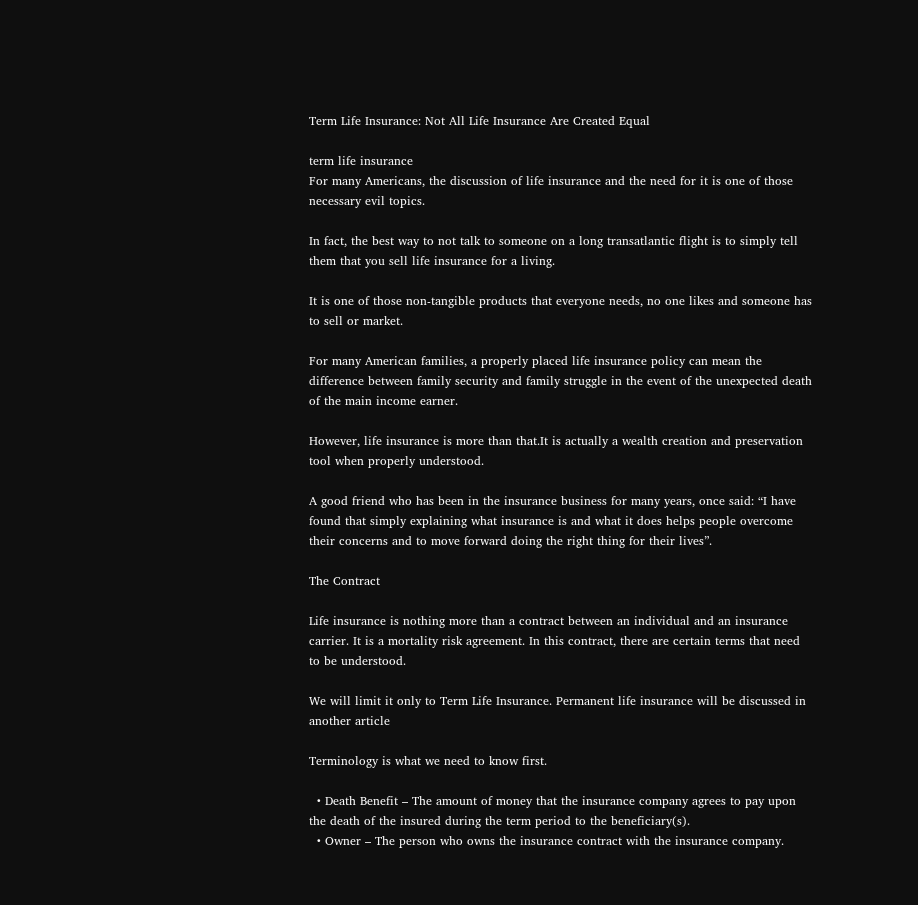Term Life Insurance: Not All Life Insurance Are Created Equal

term life insurance
For many Americans, the discussion of life insurance and the need for it is one of those necessary evil topics.

In fact, the best way to not talk to someone on a long transatlantic flight is to simply tell them that you sell life insurance for a living.

It is one of those non-tangible products that everyone needs, no one likes and someone has to sell or market.

For many American families, a properly placed life insurance policy can mean the difference between family security and family struggle in the event of the unexpected death of the main income earner.

However, life insurance is more than that.It is actually a wealth creation and preservation tool when properly understood.

A good friend who has been in the insurance business for many years, once said: “I have found that simply explaining what insurance is and what it does helps people overcome their concerns and to move forward doing the right thing for their lives”.

The Contract

Life insurance is nothing more than a contract between an individual and an insurance carrier. It is a mortality risk agreement. In this contract, there are certain terms that need to be understood.

We will limit it only to Term Life Insurance. Permanent life insurance will be discussed in another article

Terminology is what we need to know first.

  • Death Benefit – The amount of money that the insurance company agrees to pay upon the death of the insured during the term period to the beneficiary(s).
  • Owner – The person who owns the insurance contract with the insurance company.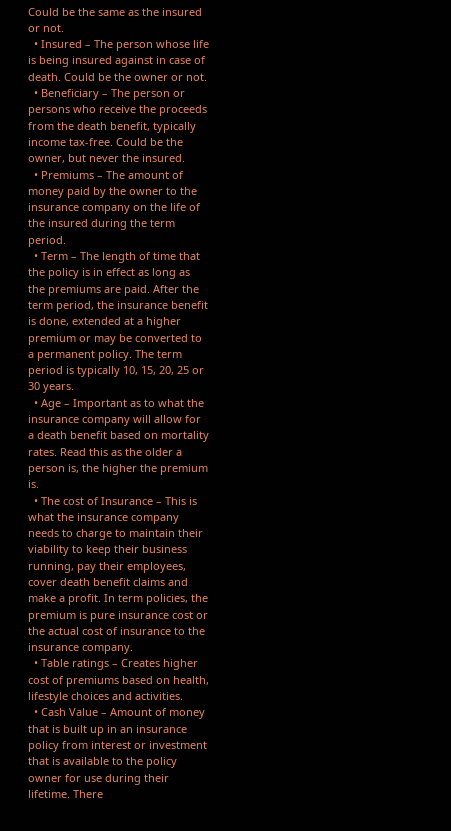Could be the same as the insured or not.
  • Insured – The person whose life is being insured against in case of death. Could be the owner or not.
  • Beneficiary – The person or persons who receive the proceeds from the death benefit, typically income tax-free. Could be the owner, but never the insured.
  • Premiums – The amount of money paid by the owner to the insurance company on the life of the insured during the term period.
  • Term – The length of time that the policy is in effect as long as the premiums are paid. After the term period, the insurance benefit is done, extended at a higher premium or may be converted to a permanent policy. The term period is typically 10, 15, 20, 25 or 30 years.
  • Age – Important as to what the insurance company will allow for a death benefit based on mortality rates. Read this as the older a person is, the higher the premium is.
  • The cost of Insurance – This is what the insurance company needs to charge to maintain their viability to keep their business running, pay their employees, cover death benefit claims and make a profit. In term policies, the premium is pure insurance cost or the actual cost of insurance to the insurance company.
  • Table ratings – Creates higher cost of premiums based on health, lifestyle choices and activities.
  • Cash Value – Amount of money that is built up in an insurance policy from interest or investment that is available to the policy owner for use during their lifetime. There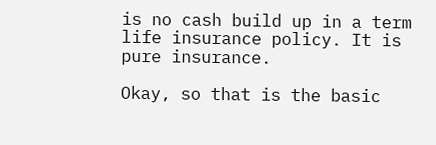is no cash build up in a term life insurance policy. It is pure insurance.

Okay, so that is the basic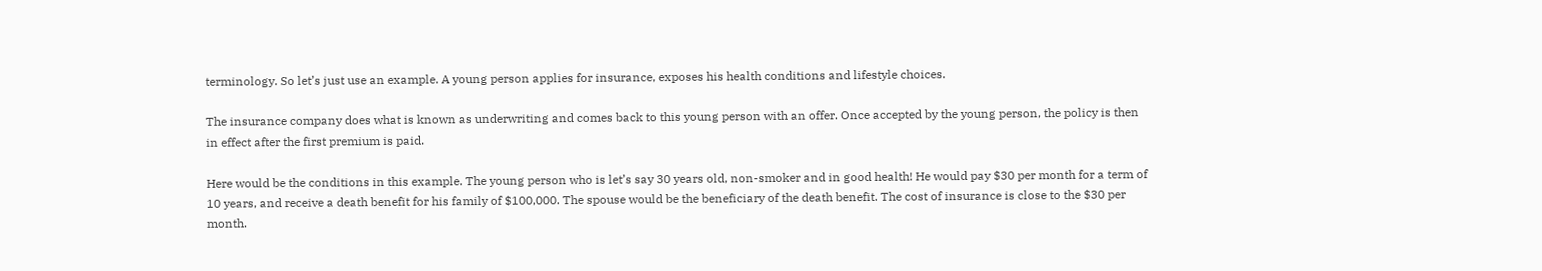terminology. So let’s just use an example. A young person applies for insurance, exposes his health conditions and lifestyle choices.

The insurance company does what is known as underwriting and comes back to this young person with an offer. Once accepted by the young person, the policy is then in effect after the first premium is paid.

Here would be the conditions in this example. The young person who is let’s say 30 years old, non-smoker and in good health! He would pay $30 per month for a term of 10 years, and receive a death benefit for his family of $100,000. The spouse would be the beneficiary of the death benefit. The cost of insurance is close to the $30 per month.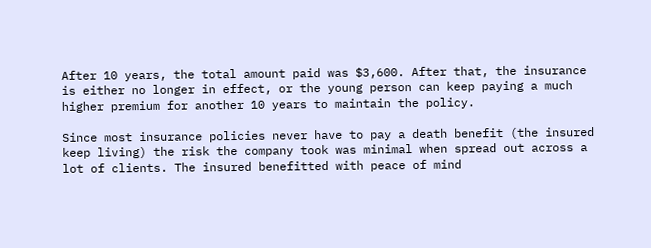After 10 years, the total amount paid was $3,600. After that, the insurance is either no longer in effect, or the young person can keep paying a much higher premium for another 10 years to maintain the policy.

Since most insurance policies never have to pay a death benefit (the insured keep living) the risk the company took was minimal when spread out across a lot of clients. The insured benefitted with peace of mind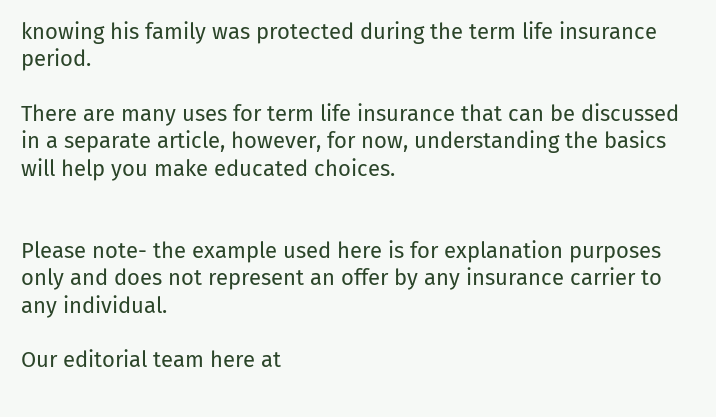knowing his family was protected during the term life insurance period.

There are many uses for term life insurance that can be discussed in a separate article, however, for now, understanding the basics will help you make educated choices.


Please note- the example used here is for explanation purposes only and does not represent an offer by any insurance carrier to any individual.

Our editorial team here at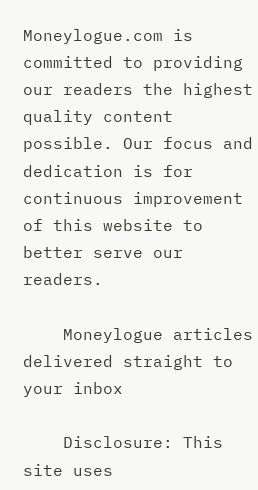Moneylogue.com is committed to providing our readers the highest quality content possible. Our focus and dedication is for continuous improvement of this website to better serve our readers.

    Moneylogue articles delivered straight to your inbox

    Disclosure: This site uses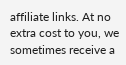affiliate links. At no extra cost to you, we sometimes receive a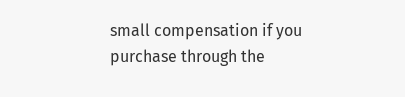small compensation if you purchase through the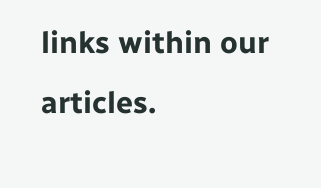links within our articles.